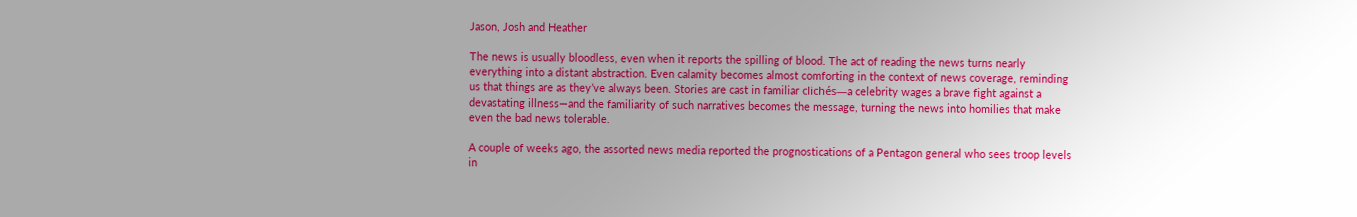Jason, Josh and Heather

The news is usually bloodless, even when it reports the spilling of blood. The act of reading the news turns nearly everything into a distant abstraction. Even calamity becomes almost comforting in the context of news coverage, reminding us that things are as they’ve always been. Stories are cast in familiar clichés—a celebrity wages a brave fight against a devastating illness—and the familiarity of such narratives becomes the message, turning the news into homilies that make even the bad news tolerable.

A couple of weeks ago, the assorted news media reported the prognostications of a Pentagon general who sees troop levels in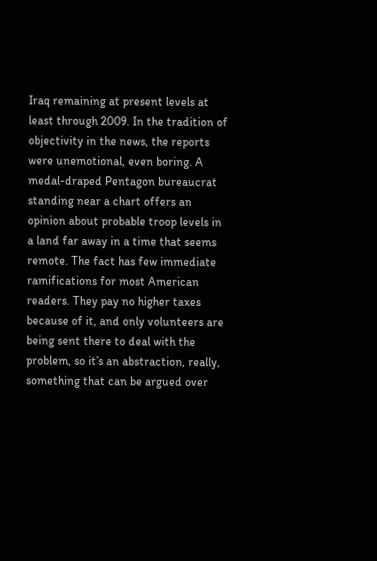Iraq remaining at present levels at least through 2009. In the tradition of objectivity in the news, the reports were unemotional, even boring. A medal-draped Pentagon bureaucrat standing near a chart offers an opinion about probable troop levels in a land far away in a time that seems remote. The fact has few immediate ramifications for most American readers. They pay no higher taxes because of it, and only volunteers are being sent there to deal with the problem, so it’s an abstraction, really, something that can be argued over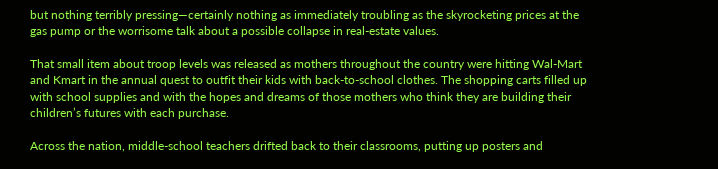but nothing terribly pressing—certainly nothing as immediately troubling as the skyrocketing prices at the gas pump or the worrisome talk about a possible collapse in real-estate values.

That small item about troop levels was released as mothers throughout the country were hitting Wal-Mart and Kmart in the annual quest to outfit their kids with back-to-school clothes. The shopping carts filled up with school supplies and with the hopes and dreams of those mothers who think they are building their children’s futures with each purchase.

Across the nation, middle-school teachers drifted back to their classrooms, putting up posters and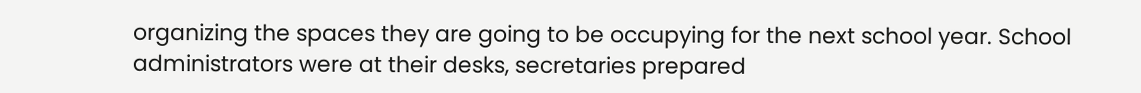organizing the spaces they are going to be occupying for the next school year. School administrators were at their desks, secretaries prepared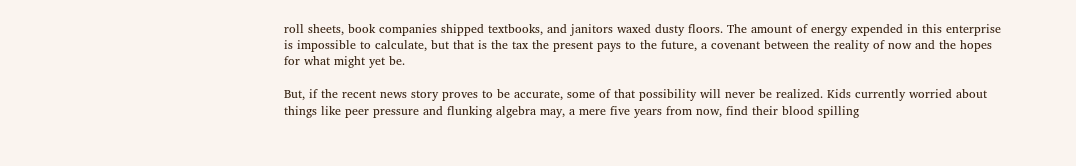roll sheets, book companies shipped textbooks, and janitors waxed dusty floors. The amount of energy expended in this enterprise is impossible to calculate, but that is the tax the present pays to the future, a covenant between the reality of now and the hopes for what might yet be.

But, if the recent news story proves to be accurate, some of that possibility will never be realized. Kids currently worried about things like peer pressure and flunking algebra may, a mere five years from now, find their blood spilling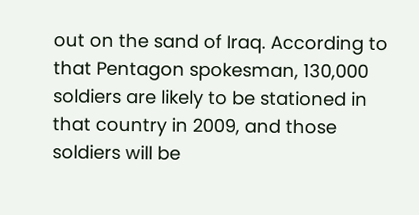out on the sand of Iraq. According to that Pentagon spokesman, 130,000 soldiers are likely to be stationed in that country in 2009, and those soldiers will be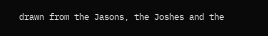drawn from the Jasons, the Joshes and the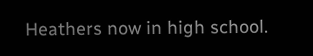Heathers now in high school.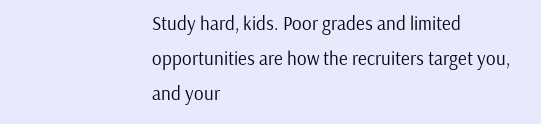Study hard, kids. Poor grades and limited opportunities are how the recruiters target you, and your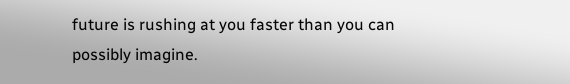future is rushing at you faster than you can possibly imagine.